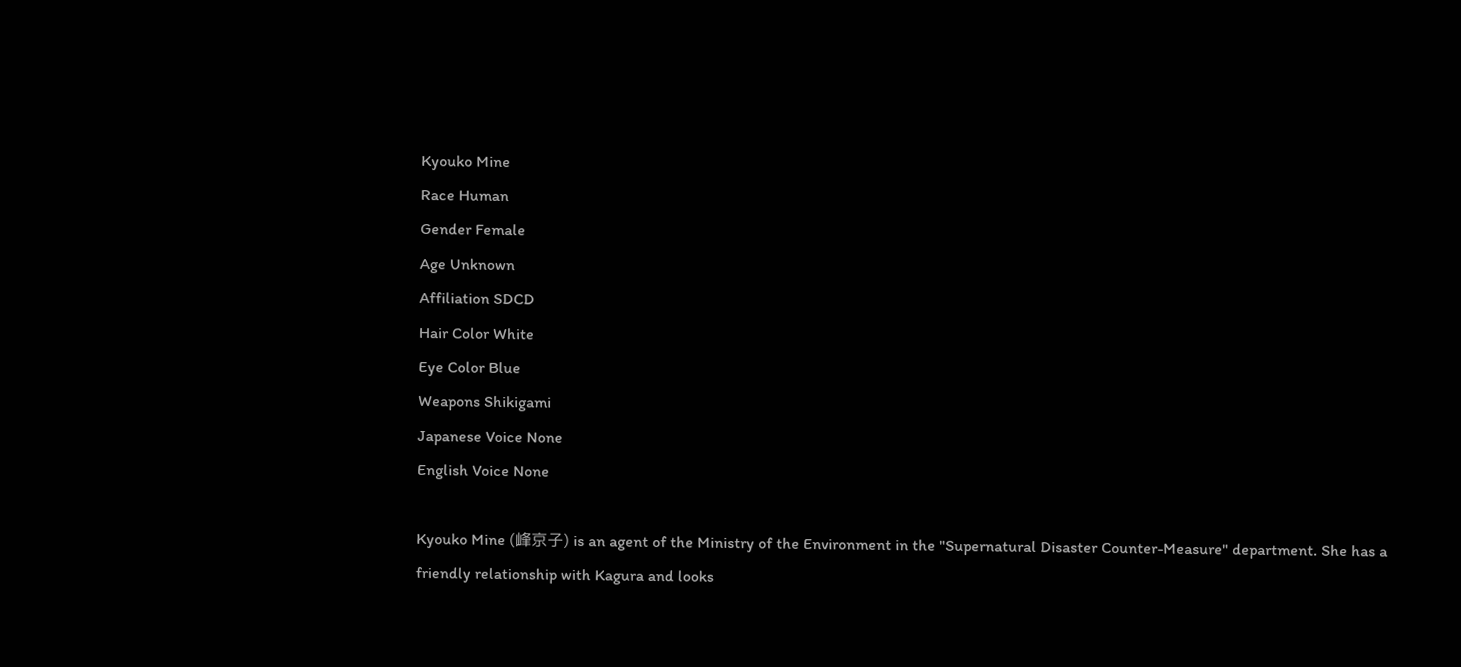Kyouko Mine
Race Human
Gender Female
Age Unknown
Affiliation SDCD
Hair Color White
Eye Color Blue
Weapons Shikigami
Japanese Voice None
English Voice None

Kyouko Mine (峰京子) is an agent of the Ministry of the Environment in the "Supernatural Disaster Counter-Measure" department. She has a friendly relationship with Kagura and looks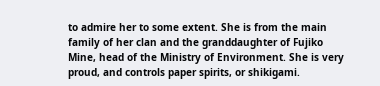to admire her to some extent. She is from the main family of her clan and the granddaughter of Fujiko Mine, head of the Ministry of Environment. She is very proud, and controls paper spirits, or shikigami.